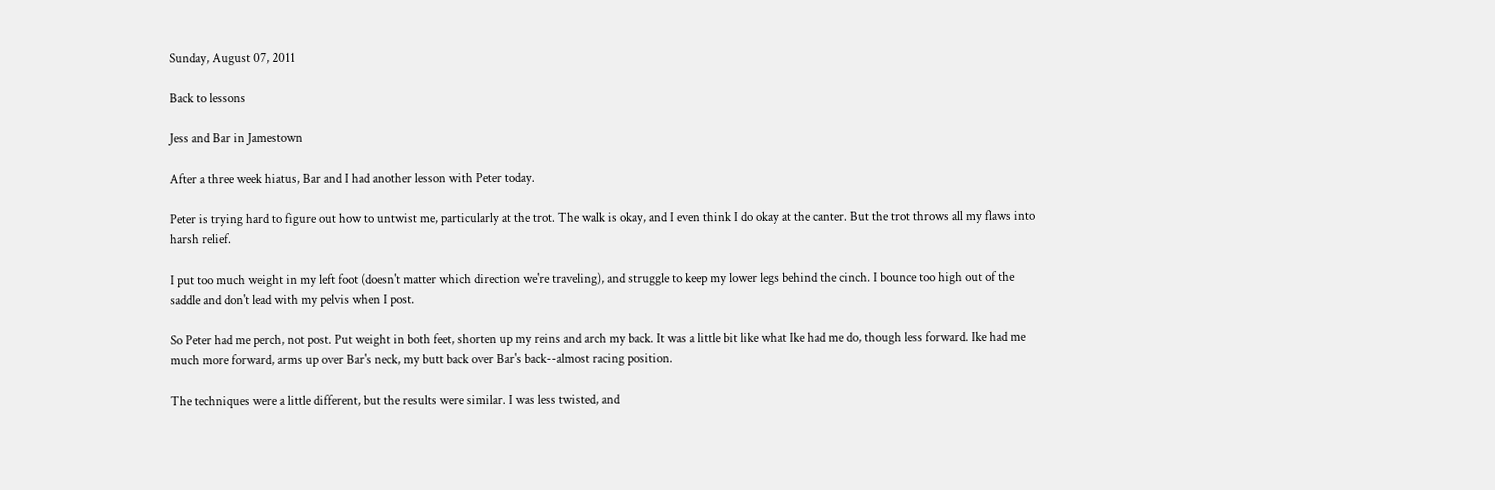Sunday, August 07, 2011

Back to lessons

Jess and Bar in Jamestown

After a three week hiatus, Bar and I had another lesson with Peter today.

Peter is trying hard to figure out how to untwist me, particularly at the trot. The walk is okay, and I even think I do okay at the canter. But the trot throws all my flaws into harsh relief.

I put too much weight in my left foot (doesn't matter which direction we're traveling), and struggle to keep my lower legs behind the cinch. I bounce too high out of the saddle and don't lead with my pelvis when I post.

So Peter had me perch, not post. Put weight in both feet, shorten up my reins and arch my back. It was a little bit like what Ike had me do, though less forward. Ike had me much more forward, arms up over Bar's neck, my butt back over Bar's back--almost racing position.

The techniques were a little different, but the results were similar. I was less twisted, and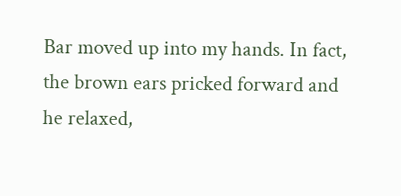Bar moved up into my hands. In fact, the brown ears pricked forward and he relaxed,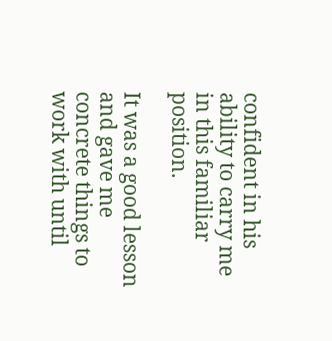confident in his ability to carry me in this familiar position.

It was a good lesson and gave me concrete things to work with until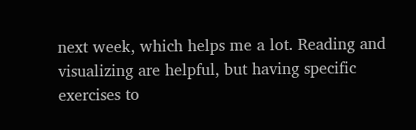next week, which helps me a lot. Reading and visualizing are helpful, but having specific exercises to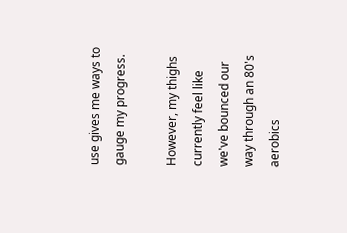use gives me ways to gauge my progress.

However, my thighs currently feel like we've bounced our way through an 80's aerobics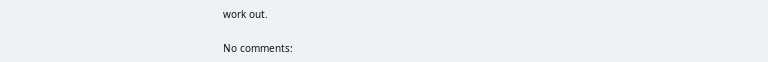work out.

No comments: